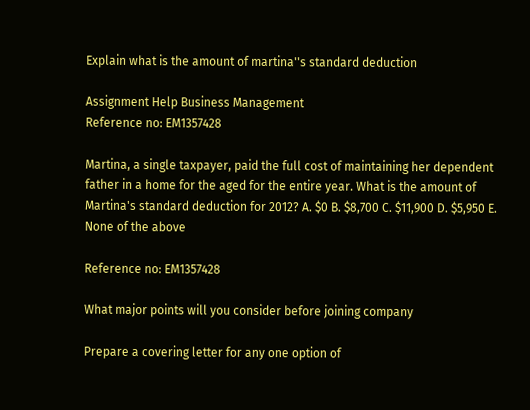Explain what is the amount of martina''s standard deduction

Assignment Help Business Management
Reference no: EM1357428

Martina, a single taxpayer, paid the full cost of maintaining her dependent father in a home for the aged for the entire year. What is the amount of Martina's standard deduction for 2012? A. $0 B. $8,700 C. $11,900 D. $5,950 E. None of the above

Reference no: EM1357428

What major points will you consider before joining company

Prepare a covering letter for any one option of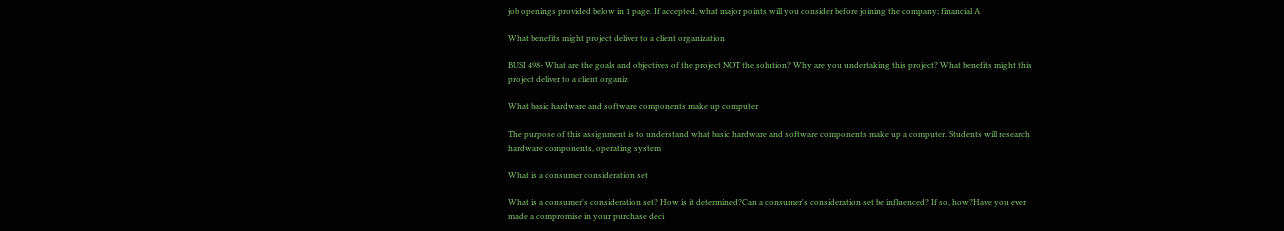job openings provided below in 1 page. If accepted, what major points will you consider before joining the company; financial A

What benefits might project deliver to a client organization

BUSI 498- What are the goals and objectives of the project NOT the solution? Why are you undertaking this project? What benefits might this project deliver to a client organiz

What basic hardware and software components make up computer

The purpose of this assignment is to understand what basic hardware and software components make up a computer. Students will research hardware components, operating system

What is a consumer consideration set

What is a consumer's consideration set? How is it determined?Can a consumer's consideration set be influenced? If so, how?Have you ever made a compromise in your purchase deci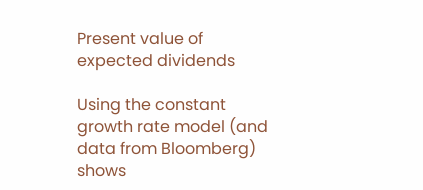Present value of expected dividends

Using the constant growth rate model (and data from Bloomberg) shows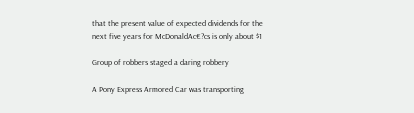that the present value of expected dividends for the next five years for McDonaldAc€?cs is only about $1

Group of robbers staged a daring robbery

A Pony Express Armored Car was transporting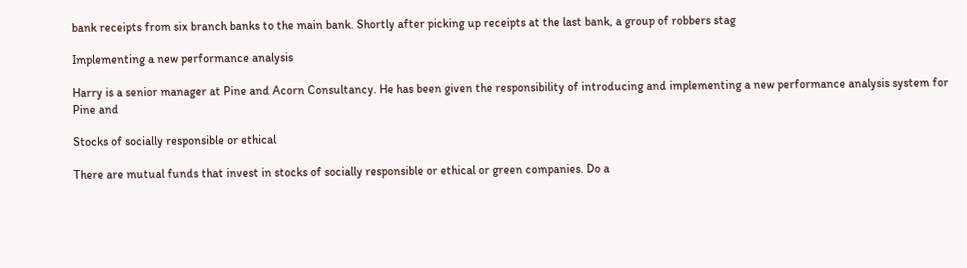bank receipts from six branch banks to the main bank. Shortly after picking up receipts at the last bank, a group of robbers stag

Implementing a new performance analysis

Harry is a senior manager at Pine and Acorn Consultancy. He has been given the responsibility of introducing and implementing a new performance analysis system for Pine and

Stocks of socially responsible or ethical

There are mutual funds that invest in stocks of socially responsible or ethical or green companies. Do a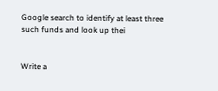Google search to identify at least three such funds and look up thei


Write a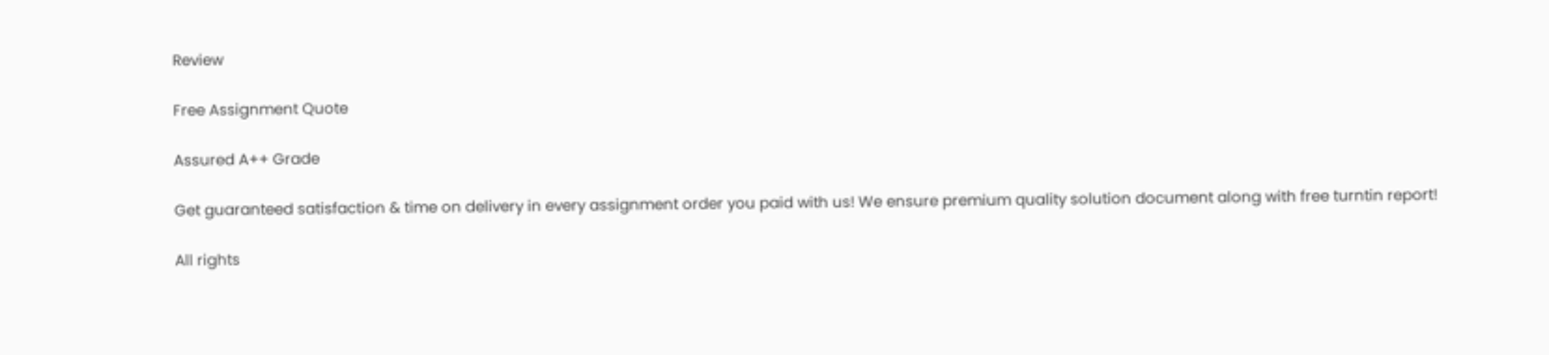Review

Free Assignment Quote

Assured A++ Grade

Get guaranteed satisfaction & time on delivery in every assignment order you paid with us! We ensure premium quality solution document along with free turntin report!

All rights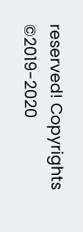reserved! Copyrights ©2019-2020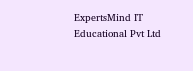ExpertsMind IT Educational Pvt Ltd